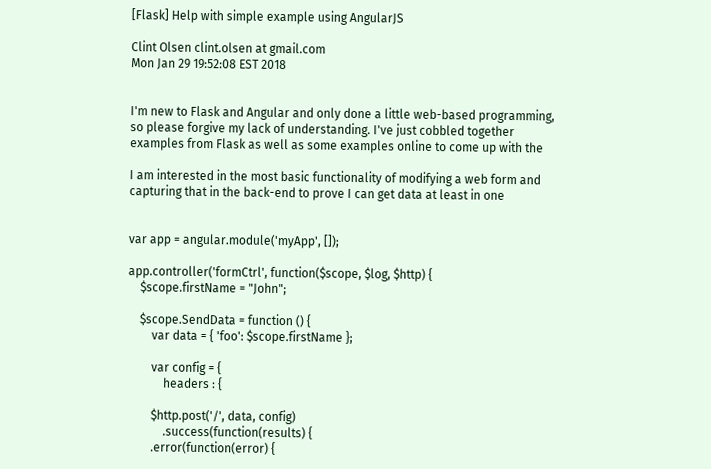[Flask] Help with simple example using AngularJS

Clint Olsen clint.olsen at gmail.com
Mon Jan 29 19:52:08 EST 2018


I'm new to Flask and Angular and only done a little web-based programming,
so please forgive my lack of understanding. I've just cobbled together
examples from Flask as well as some examples online to come up with the

I am interested in the most basic functionality of modifying a web form and
capturing that in the back-end to prove I can get data at least in one


var app = angular.module('myApp', []);

app.controller('formCtrl', function($scope, $log, $http) {
    $scope.firstName = "John";

    $scope.SendData = function () {
        var data = { 'foo': $scope.firstName };

        var config = {
            headers : {

        $http.post('/', data, config)
            .success(function(results) {
        .error(function(error) {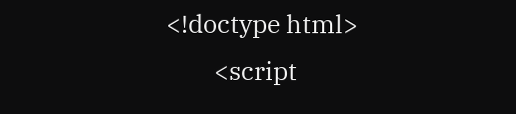<!doctype html>
        <script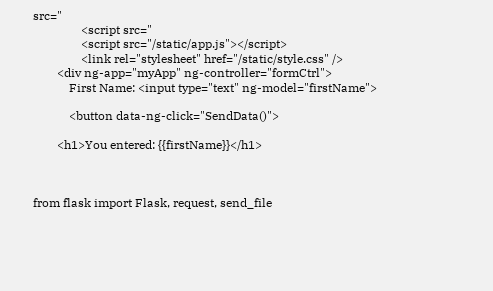src="
                <script src="
                <script src="/static/app.js"></script>
                <link rel="stylesheet" href="/static/style.css" />
        <div ng-app="myApp" ng-controller="formCtrl">
            First Name: <input type="text" ng-model="firstName">

            <button data-ng-click="SendData()">

        <h1>You entered: {{firstName}}</h1>



from flask import Flask, request, send_file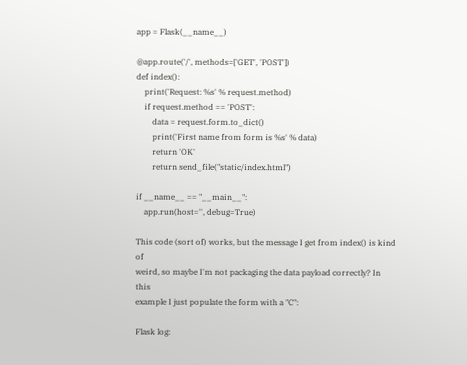app = Flask(__name__)

@app.route('/', methods=['GET', 'POST'])
def index():
    print('Request: %s' % request.method)
    if request.method == 'POST':
        data = request.form.to_dict()
        print('First name from form is %s' % data)
        return 'OK'
        return send_file("static/index.html")

if __name__ == "__main__":
    app.run(host='', debug=True)

This code (sort of) works, but the message I get from index() is kind of
weird, so maybe I'm not packaging the data payload correctly? In this
example I just populate the form with a "C":

Flask log: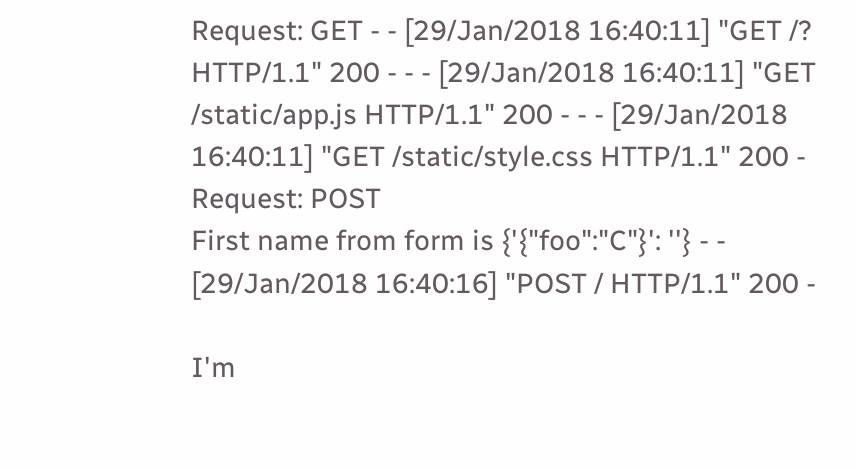Request: GET - - [29/Jan/2018 16:40:11] "GET /? HTTP/1.1" 200 - - - [29/Jan/2018 16:40:11] "GET /static/app.js HTTP/1.1" 200 - - - [29/Jan/2018 16:40:11] "GET /static/style.css HTTP/1.1" 200 -
Request: POST
First name from form is {'{"foo":"C"}': ''} - - [29/Jan/2018 16:40:16] "POST / HTTP/1.1" 200 -

I'm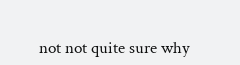not not quite sure why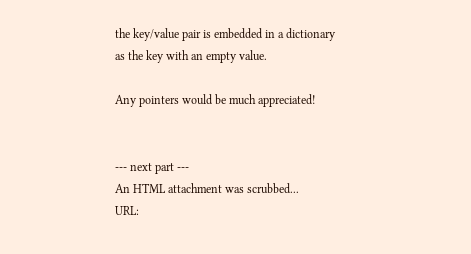the key/value pair is embedded in a dictionary
as the key with an empty value.

Any pointers would be much appreciated!


--- next part ---
An HTML attachment was scrubbed...
URL: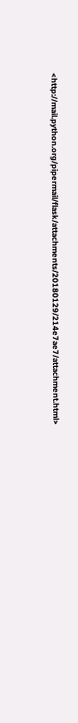<http://mail.python.org/pipermail/flask/attachments/20180129/214e7ae7/attachment.html>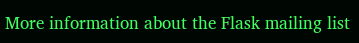More information about the Flask mailing list